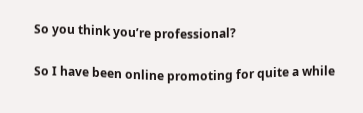So you think you’re professional?

So I have been online promoting for quite a while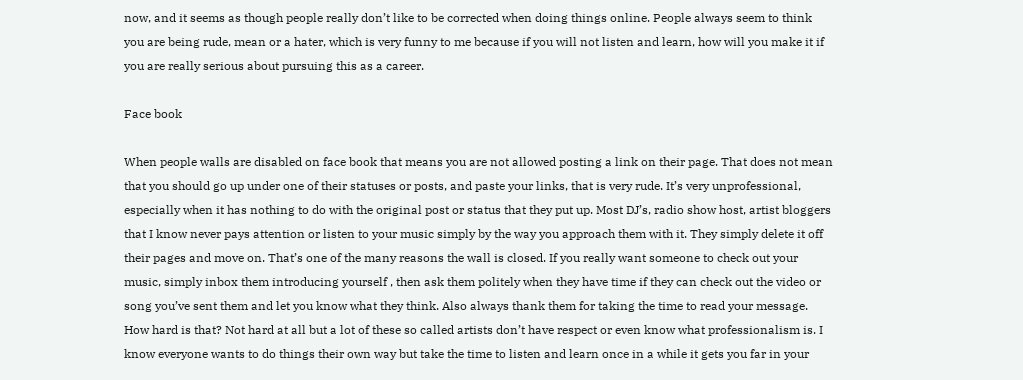now, and it seems as though people really don’t like to be corrected when doing things online. People always seem to think you are being rude, mean or a hater, which is very funny to me because if you will not listen and learn, how will you make it if you are really serious about pursuing this as a career.

Face book

When people walls are disabled on face book that means you are not allowed posting a link on their page. That does not mean that you should go up under one of their statuses or posts, and paste your links, that is very rude. It’s very unprofessional, especially when it has nothing to do with the original post or status that they put up. Most DJ’s, radio show host, artist bloggers that I know never pays attention or listen to your music simply by the way you approach them with it. They simply delete it off their pages and move on. That’s one of the many reasons the wall is closed. If you really want someone to check out your music, simply inbox them introducing yourself , then ask them politely when they have time if they can check out the video or song you’ve sent them and let you know what they think. Also always thank them for taking the time to read your message. How hard is that? Not hard at all but a lot of these so called artists don’t have respect or even know what professionalism is. I know everyone wants to do things their own way but take the time to listen and learn once in a while it gets you far in your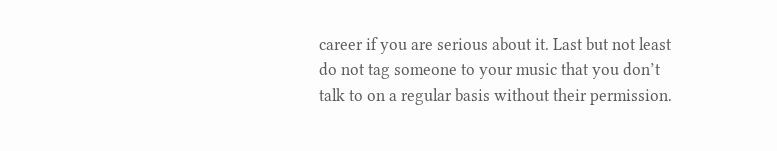career if you are serious about it. Last but not least do not tag someone to your music that you don’t talk to on a regular basis without their permission.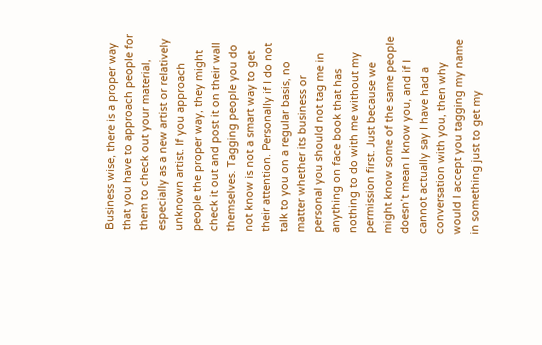Business wise, there is a proper way that you have to approach people for them to check out your material, especially as a new artist or relatively unknown artist. If you approach people the proper way, they might check it out and post it on their wall themselves. Tagging people you do not know is not a smart way to get their attention. Personally if I do not talk to you on a regular basis, no matter whether its business or personal you should not tag me in anything on face book that has nothing to do with me without my permission first. Just because we might know some of the same people doesn’t mean I know you, and if I cannot actually say I have had a conversation with you, then why would I accept you tagging my name in something just to get my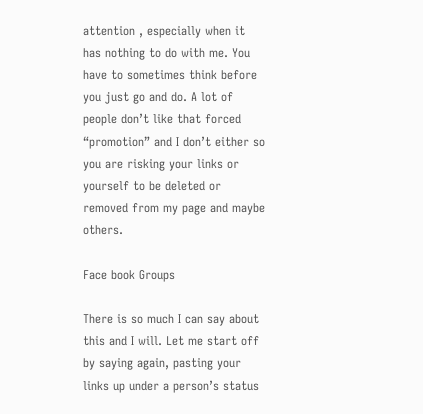attention , especially when it has nothing to do with me. You have to sometimes think before you just go and do. A lot of people don’t like that forced “promotion” and I don’t either so you are risking your links or yourself to be deleted or removed from my page and maybe others.

Face book Groups

There is so much I can say about this and I will. Let me start off by saying again, pasting your links up under a person’s status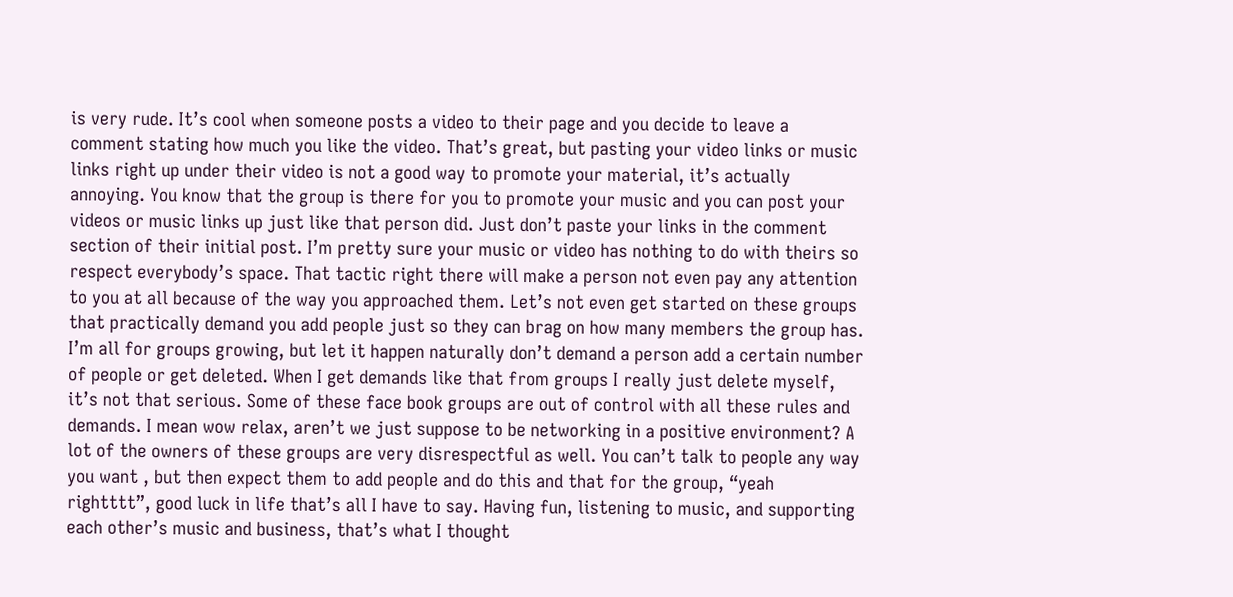is very rude. It’s cool when someone posts a video to their page and you decide to leave a comment stating how much you like the video. That’s great, but pasting your video links or music links right up under their video is not a good way to promote your material, it’s actually annoying. You know that the group is there for you to promote your music and you can post your videos or music links up just like that person did. Just don’t paste your links in the comment section of their initial post. I’m pretty sure your music or video has nothing to do with theirs so respect everybody’s space. That tactic right there will make a person not even pay any attention to you at all because of the way you approached them. Let’s not even get started on these groups that practically demand you add people just so they can brag on how many members the group has. I’m all for groups growing, but let it happen naturally don’t demand a person add a certain number of people or get deleted. When I get demands like that from groups I really just delete myself, it’s not that serious. Some of these face book groups are out of control with all these rules and demands. I mean wow relax, aren’t we just suppose to be networking in a positive environment? A lot of the owners of these groups are very disrespectful as well. You can’t talk to people any way you want , but then expect them to add people and do this and that for the group, “yeah rightttt”, good luck in life that’s all I have to say. Having fun, listening to music, and supporting each other’s music and business, that’s what I thought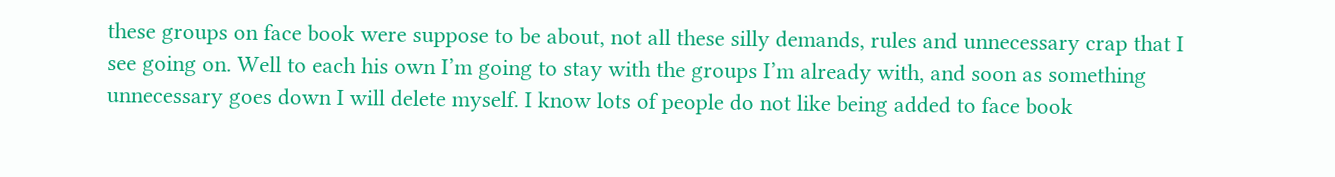these groups on face book were suppose to be about, not all these silly demands, rules and unnecessary crap that I see going on. Well to each his own I’m going to stay with the groups I’m already with, and soon as something unnecessary goes down I will delete myself. I know lots of people do not like being added to face book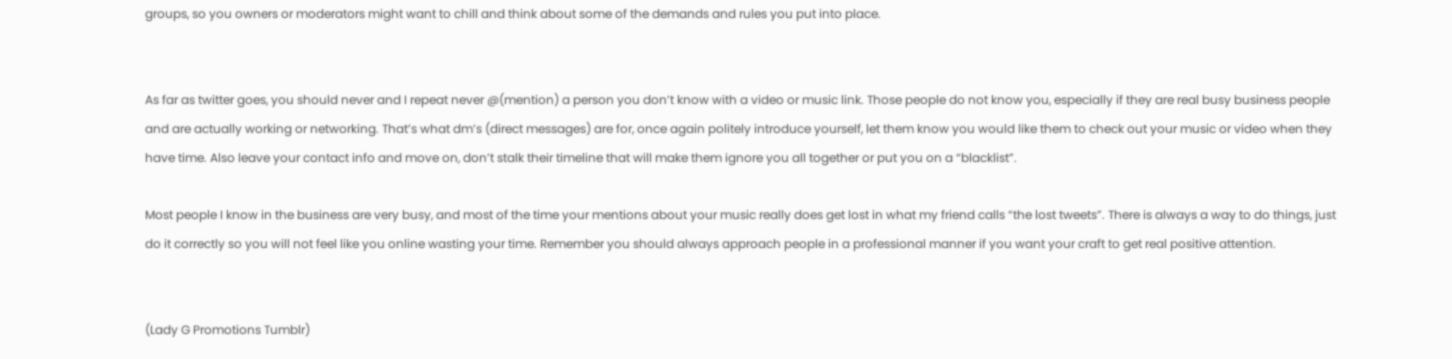groups, so you owners or moderators might want to chill and think about some of the demands and rules you put into place.


As far as twitter goes, you should never and I repeat never @(mention) a person you don’t know with a video or music link. Those people do not know you, especially if they are real busy business people and are actually working or networking. That’s what dm’s (direct messages) are for, once again politely introduce yourself, let them know you would like them to check out your music or video when they have time. Also leave your contact info and move on, don’t stalk their timeline that will make them ignore you all together or put you on a “blacklist”.

Most people I know in the business are very busy, and most of the time your mentions about your music really does get lost in what my friend calls “the lost tweets”. There is always a way to do things, just do it correctly so you will not feel like you online wasting your time. Remember you should always approach people in a professional manner if you want your craft to get real positive attention.


(Lady G Promotions Tumblr)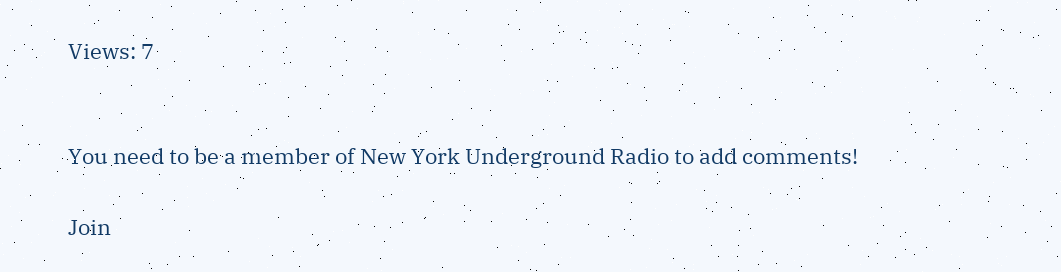Views: 7


You need to be a member of New York Underground Radio to add comments!

Join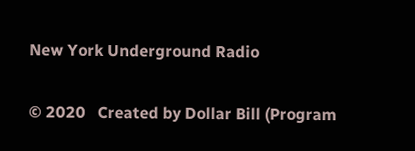New York Underground Radio

© 2020   Created by Dollar Bill (Program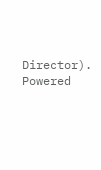Director).   Powered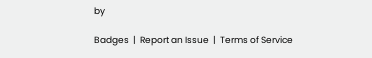by

Badges  |  Report an Issue  |  Terms of Service